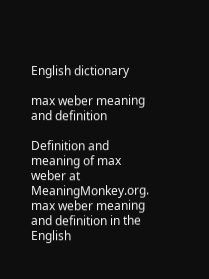English dictionary

max weber meaning and definition

Definition and meaning of max weber at MeaningMonkey.org. max weber meaning and definition in the English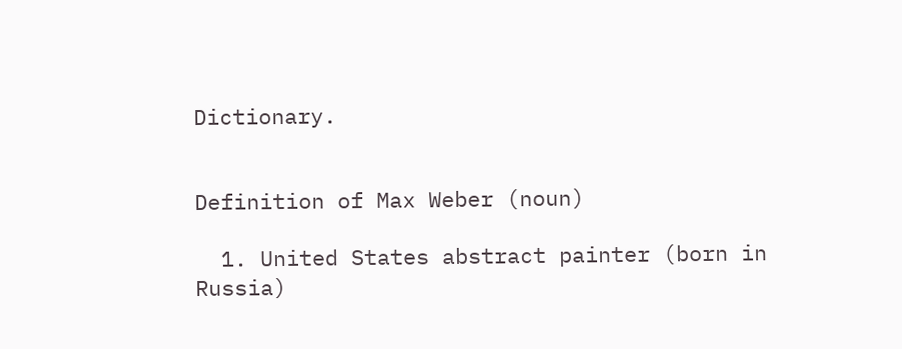Dictionary.


Definition of Max Weber (noun)

  1. United States abstract painter (born in Russia)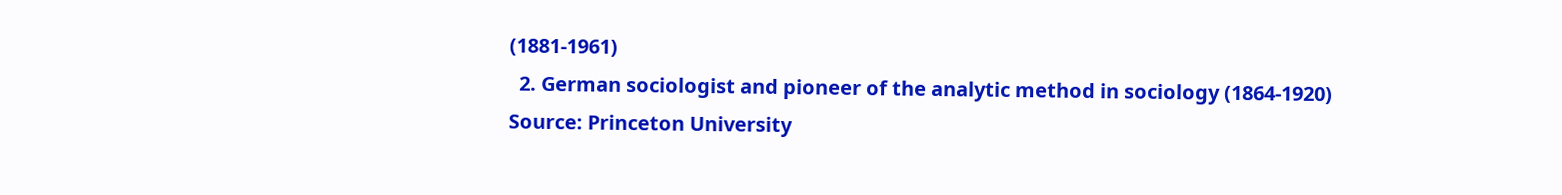(1881-1961)
  2. German sociologist and pioneer of the analytic method in sociology (1864-1920)
Source: Princeton University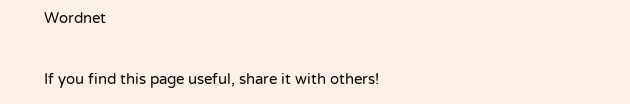Wordnet

If you find this page useful, share it with others!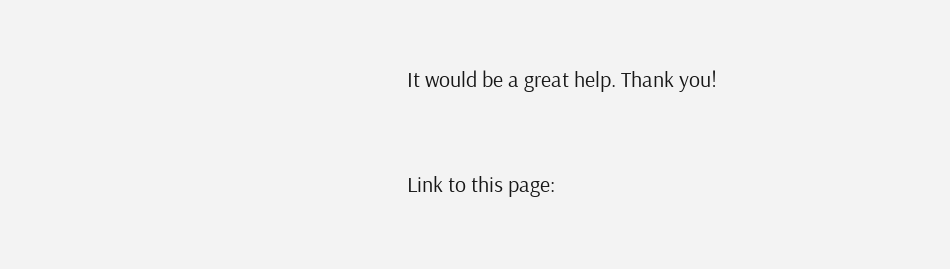It would be a great help. Thank you!


Link to this page: